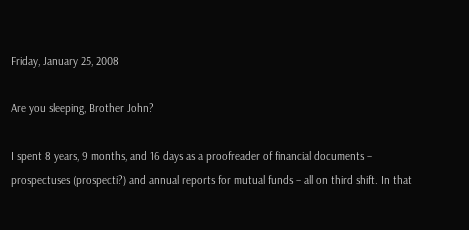Friday, January 25, 2008

Are you sleeping, Brother John?

I spent 8 years, 9 months, and 16 days as a proofreader of financial documents – prospectuses (prospecti?) and annual reports for mutual funds – all on third shift. In that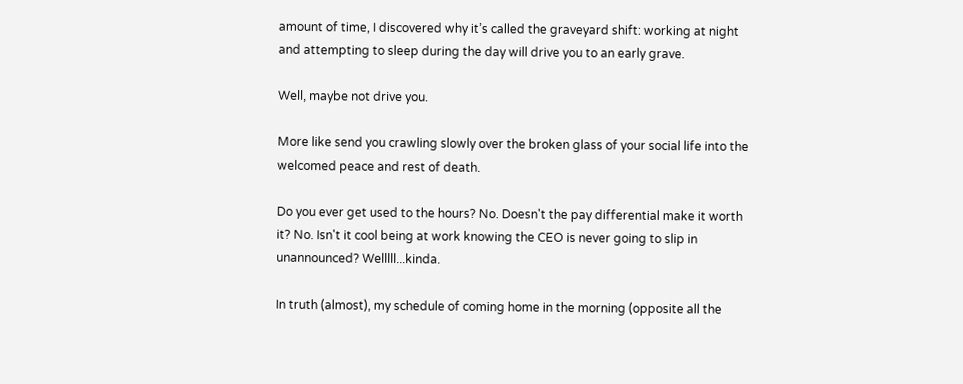amount of time, I discovered why it’s called the graveyard shift: working at night and attempting to sleep during the day will drive you to an early grave.

Well, maybe not drive you.

More like send you crawling slowly over the broken glass of your social life into the welcomed peace and rest of death.

Do you ever get used to the hours? No. Doesn't the pay differential make it worth it? No. Isn't it cool being at work knowing the CEO is never going to slip in unannounced? Welllll...kinda.

In truth (almost), my schedule of coming home in the morning (opposite all the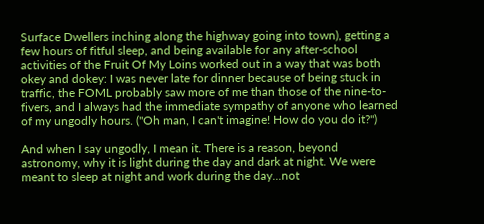Surface Dwellers inching along the highway going into town), getting a few hours of fitful sleep, and being available for any after-school activities of the Fruit Of My Loins worked out in a way that was both okey and dokey: I was never late for dinner because of being stuck in traffic, the FOML probably saw more of me than those of the nine-to-fivers, and I always had the immediate sympathy of anyone who learned of my ungodly hours. ("Oh man, I can't imagine! How do you do it?")

And when I say ungodly, I mean it. There is a reason, beyond astronomy, why it is light during the day and dark at night. We were meant to sleep at night and work during the day...not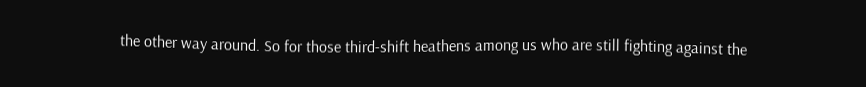the other way around. So for those third-shift heathens among us who are still fighting against the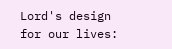Lord's design for our lives: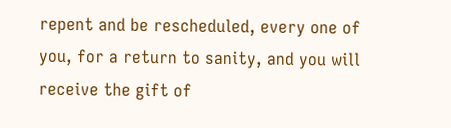repent and be rescheduled, every one of you, for a return to sanity, and you will receive the gift of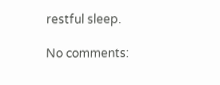restful sleep.

No comments: